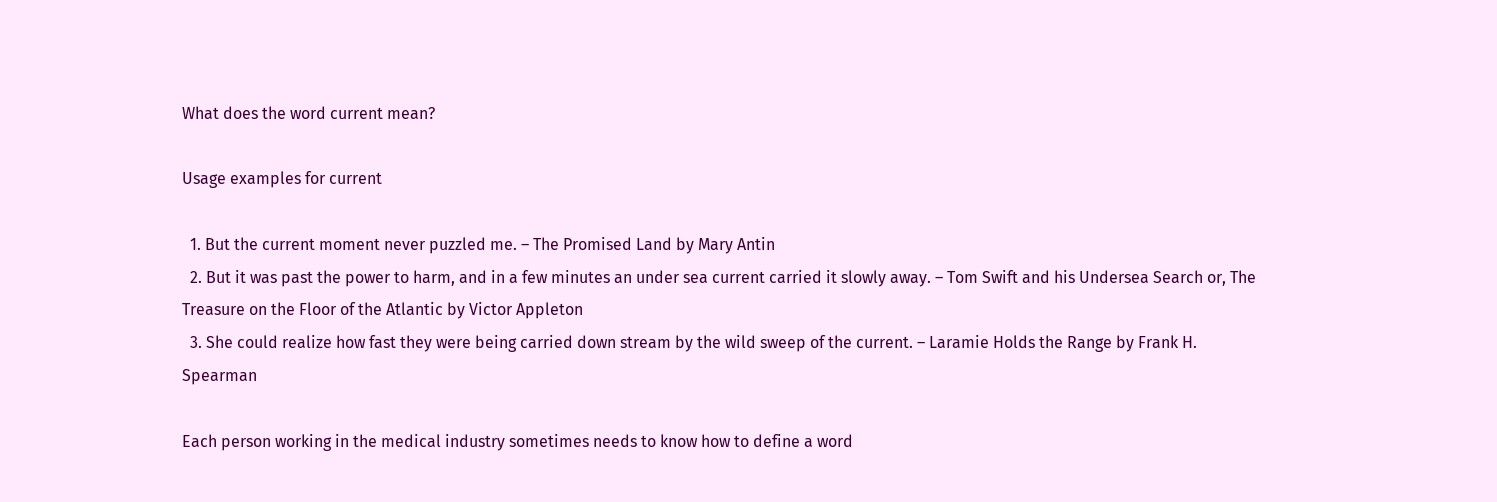What does the word current mean?

Usage examples for current

  1. But the current moment never puzzled me. – The Promised Land by Mary Antin
  2. But it was past the power to harm, and in a few minutes an under sea current carried it slowly away. – Tom Swift and his Undersea Search or, The Treasure on the Floor of the Atlantic by Victor Appleton
  3. She could realize how fast they were being carried down stream by the wild sweep of the current. – Laramie Holds the Range by Frank H. Spearman

Each person working in the medical industry sometimes needs to know how to define a word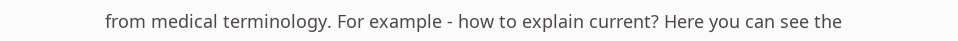from medical terminology. For example - how to explain current? Here you can see the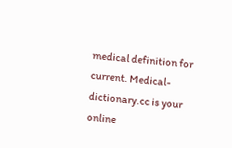medical definition for current. Medical-dictionary.cc is your online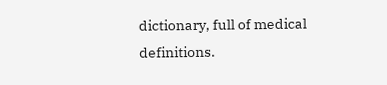dictionary, full of medical definitions.